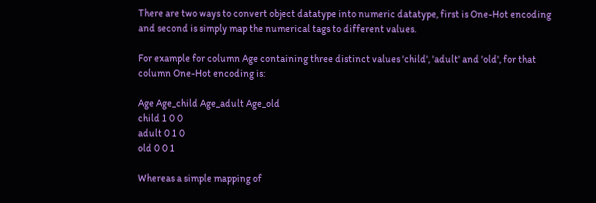There are two ways to convert object datatype into numeric datatype, first is One-Hot encoding and second is simply map the numerical tags to different values.

For example for column Age containing three distinct values 'child', 'adult' and 'old', for that column One-Hot encoding is:

Age Age_child Age_adult Age_old
child 1 0 0
adult 0 1 0
old 0 0 1

Whereas a simple mapping of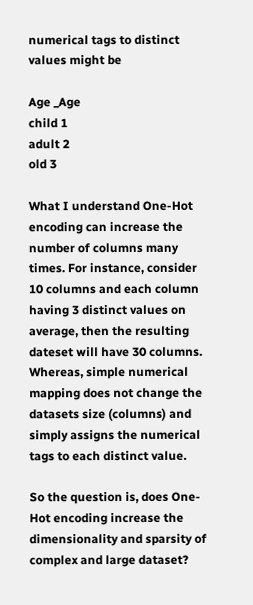numerical tags to distinct values might be

Age _Age
child 1
adult 2
old 3

What I understand One-Hot encoding can increase the number of columns many times. For instance, consider 10 columns and each column having 3 distinct values on average, then the resulting dateset will have 30 columns. Whereas, simple numerical mapping does not change the datasets size (columns) and simply assigns the numerical tags to each distinct value.

So the question is, does One-Hot encoding increase the dimensionality and sparsity of complex and large dataset?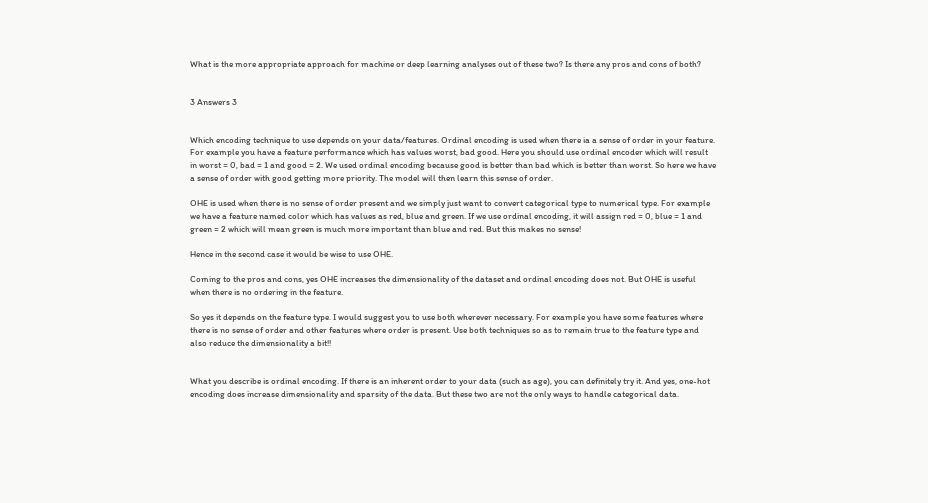What is the more appropriate approach for machine or deep learning analyses out of these two? Is there any pros and cons of both?


3 Answers 3


Which encoding technique to use depends on your data/features. Ordinal encoding is used when there ia a sense of order in your feature. For example you have a feature performance which has values worst, bad good. Here you should use ordinal encoder which will result in worst = 0, bad = 1 and good = 2. We used ordinal encoding because good is better than bad which is better than worst. So here we have a sense of order with good getting more priority. The model will then learn this sense of order.

OHE is used when there is no sense of order present and we simply just want to convert categorical type to numerical type. For example we have a feature named color which has values as red, blue and green. If we use ordinal encoding, it will assign red = 0, blue = 1 and green = 2 which will mean green is much more important than blue and red. But this makes no sense!

Hence in the second case it would be wise to use OHE.

Coming to the pros and cons, yes OHE increases the dimensionality of the dataset and ordinal encoding does not. But OHE is useful when there is no ordering in the feature.

So yes it depends on the feature type. I would suggest you to use both wherever necessary. For example you have some features where there is no sense of order and other features where order is present. Use both techniques so as to remain true to the feature type and also reduce the dimensionality a bit!!


What you describe is ordinal encoding. If there is an inherent order to your data (such as age), you can definitely try it. And yes, one-hot encoding does increase dimensionality and sparsity of the data. But these two are not the only ways to handle categorical data.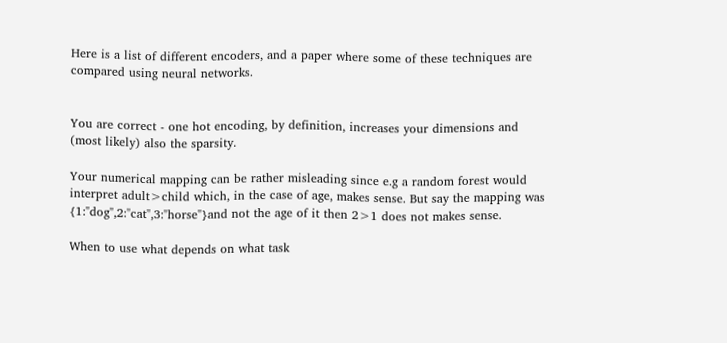Here is a list of different encoders, and a paper where some of these techniques are compared using neural networks.


You are correct - one hot encoding, by definition, increases your dimensions and (most likely) also the sparsity.

Your numerical mapping can be rather misleading since e.g a random forest would interpret adult>child which, in the case of age, makes sense. But say the mapping was {1:"dog",2:"cat",3:"horse"}and not the age of it then 2>1 does not makes sense.

When to use what depends on what task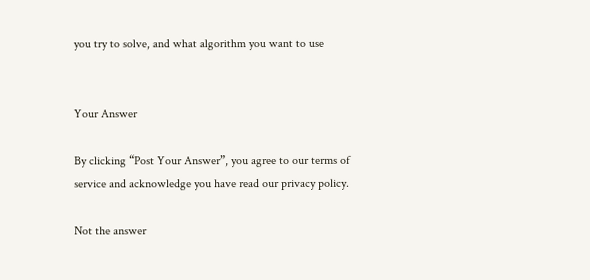you try to solve, and what algorithm you want to use


Your Answer

By clicking “Post Your Answer”, you agree to our terms of service and acknowledge you have read our privacy policy.

Not the answer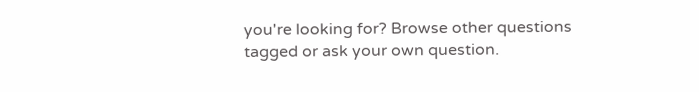you're looking for? Browse other questions tagged or ask your own question.